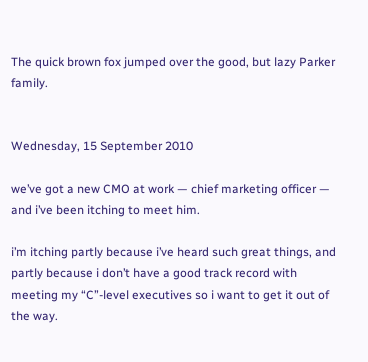The quick brown fox jumped over the good, but lazy Parker family.


Wednesday, 15 September 2010

we’ve got a new CMO at work — chief marketing officer — and i’ve been itching to meet him.

i’m itching partly because i’ve heard such great things, and partly because i don’t have a good track record with meeting my “C”-level executives so i want to get it out of the way.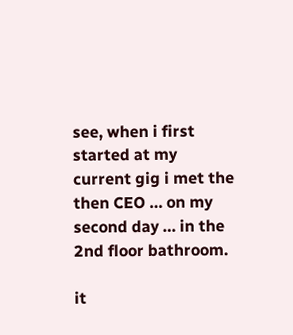see, when i first started at my current gig i met the then CEO … on my second day … in the 2nd floor bathroom.

it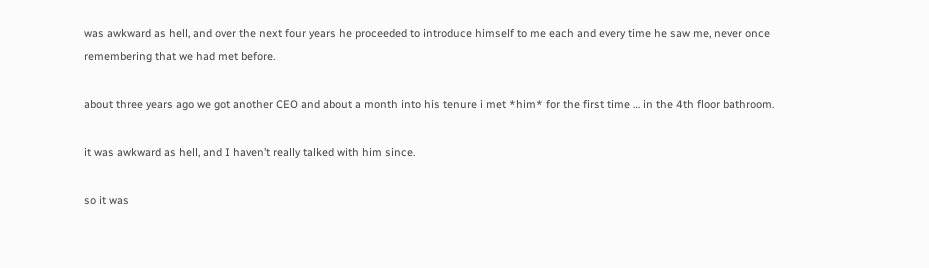was awkward as hell, and over the next four years he proceeded to introduce himself to me each and every time he saw me, never once remembering that we had met before.

about three years ago we got another CEO and about a month into his tenure i met *him* for the first time … in the 4th floor bathroom.

it was awkward as hell, and I haven’t really talked with him since.

so it was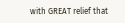with GREAT relief that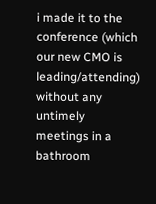i made it to the conference (which our new CMO is leading/attending) without any untimely meetings in a bathroom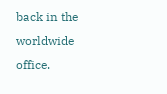back in the worldwide office.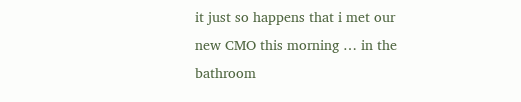it just so happens that i met our new CMO this morning … in the bathroom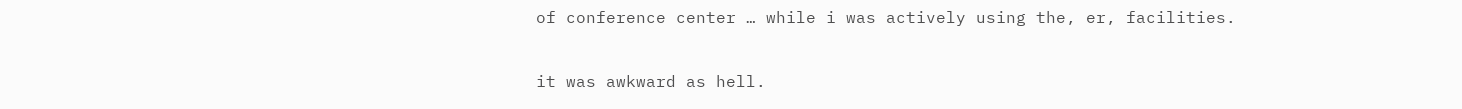of conference center … while i was actively using the, er, facilities.

it was awkward as hell.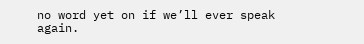no word yet on if we’ll ever speak again.